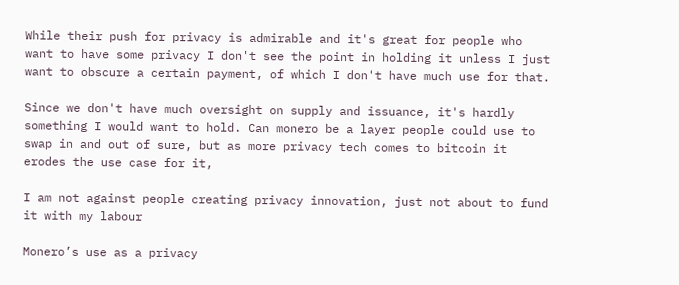While their push for privacy is admirable and it's great for people who want to have some privacy I don't see the point in holding it unless I just want to obscure a certain payment, of which I don't have much use for that.

Since we don't have much oversight on supply and issuance, it's hardly something I would want to hold. Can monero be a layer people could use to swap in and out of sure, but as more privacy tech comes to bitcoin it erodes the use case for it,

I am not against people creating privacy innovation, just not about to fund it with my labour

Monero’s use as a privacy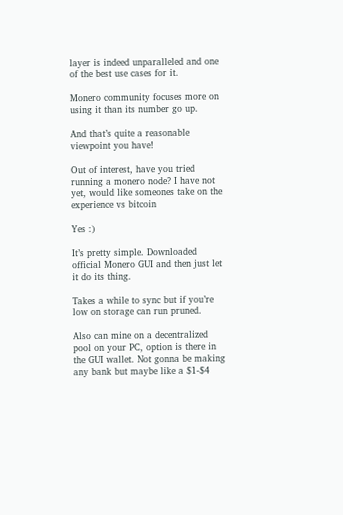layer is indeed unparalleled and one of the best use cases for it.

Monero community focuses more on using it than its number go up.

And that’s quite a reasonable viewpoint you have!

Out of interest, have you tried running a monero node? I have not yet, would like someones take on the experience vs bitcoin

Yes :)

It’s pretty simple. Downloaded official Monero GUI and then just let it do its thing.

Takes a while to sync but if you’re low on storage can run pruned.

Also can mine on a decentralized pool on your PC, option is there in the GUI wallet. Not gonna be making any bank but maybe like a $1-$4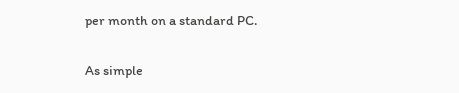per month on a standard PC.

As simple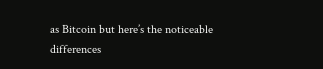as Bitcoin but here’s the noticeable differences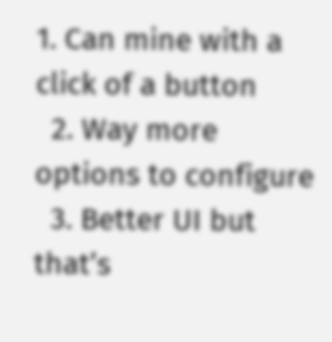1. Can mine with a click of a button
  2. Way more options to configure
  3. Better UI but that’s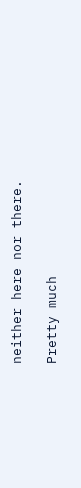neither here nor there.

Pretty much